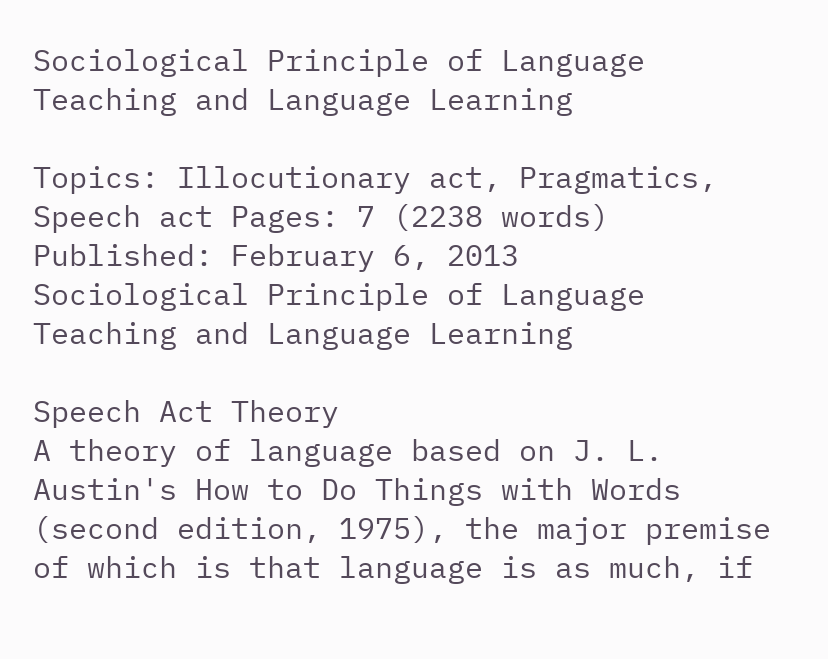Sociological Principle of Language Teaching and Language Learning

Topics: Illocutionary act, Pragmatics, Speech act Pages: 7 (2238 words) Published: February 6, 2013
Sociological Principle of Language Teaching and Language Learning

Speech Act Theory
A theory of language based on J. L. Austin's How to Do Things with Words (second edition, 1975), the major premise of which is that language is as much, if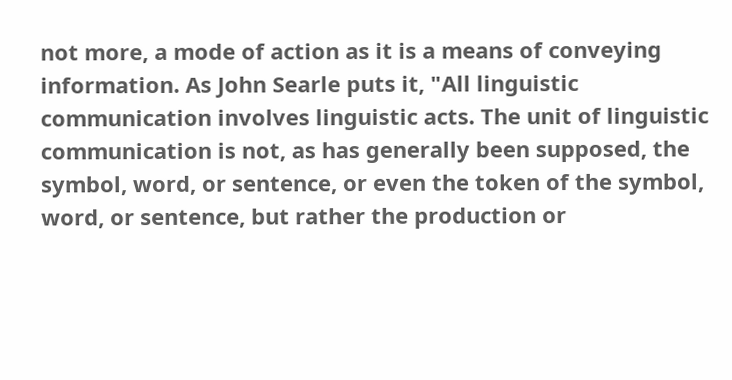not more, a mode of action as it is a means of conveying information. As John Searle puts it, "All linguistic communication involves linguistic acts. The unit of linguistic communication is not, as has generally been supposed, the symbol, word, or sentence, or even the token of the symbol, word, or sentence, but rather the production or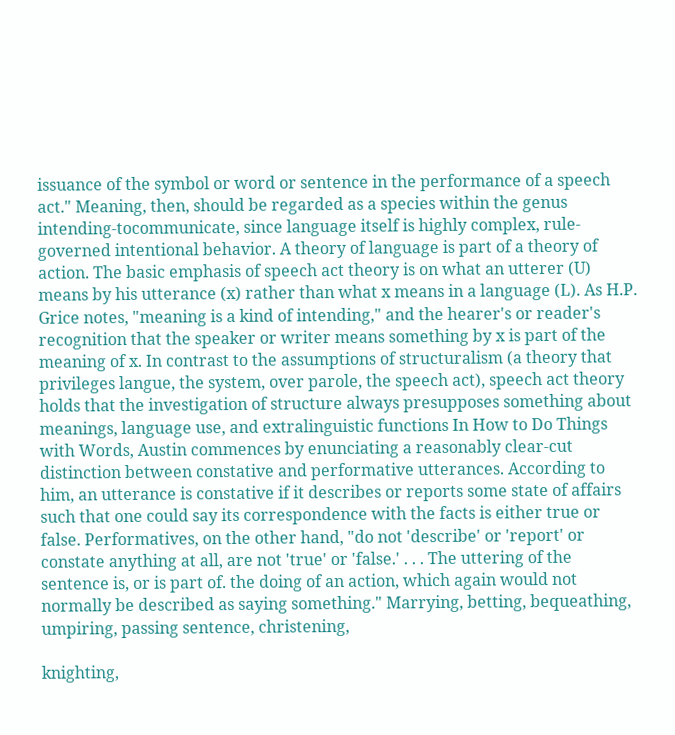issuance of the symbol or word or sentence in the performance of a speech act." Meaning, then, should be regarded as a species within the genus intending-tocommunicate, since language itself is highly complex, rule-governed intentional behavior. A theory of language is part of a theory of action. The basic emphasis of speech act theory is on what an utterer (U) means by his utterance (x) rather than what x means in a language (L). As H.P. Grice notes, "meaning is a kind of intending," and the hearer's or reader's recognition that the speaker or writer means something by x is part of the meaning of x. In contrast to the assumptions of structuralism (a theory that privileges langue, the system, over parole, the speech act), speech act theory holds that the investigation of structure always presupposes something about meanings, language use, and extralinguistic functions In How to Do Things with Words, Austin commences by enunciating a reasonably clear-cut distinction between constative and performative utterances. According to him, an utterance is constative if it describes or reports some state of affairs such that one could say its correspondence with the facts is either true or false. Performatives, on the other hand, "do not 'describe' or 'report' or constate anything at all, are not 'true' or 'false.' . . . The uttering of the sentence is, or is part of. the doing of an action, which again would not normally be described as saying something." Marrying, betting, bequeathing, umpiring, passing sentence, christening,

knighting,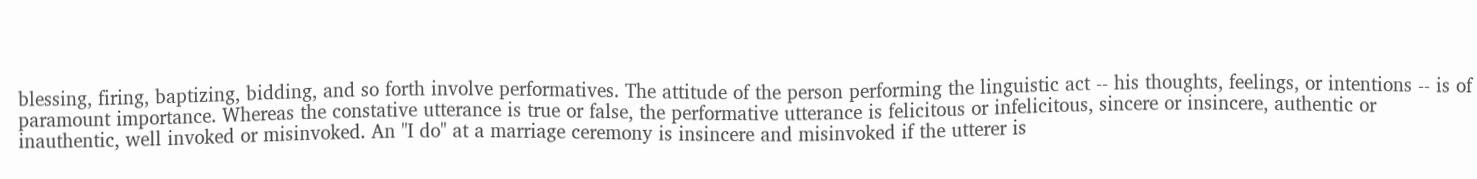blessing, firing, baptizing, bidding, and so forth involve performatives. The attitude of the person performing the linguistic act -- his thoughts, feelings, or intentions -- is of paramount importance. Whereas the constative utterance is true or false, the performative utterance is felicitous or infelicitous, sincere or insincere, authentic or inauthentic, well invoked or misinvoked. An "I do" at a marriage ceremony is insincere and misinvoked if the utterer is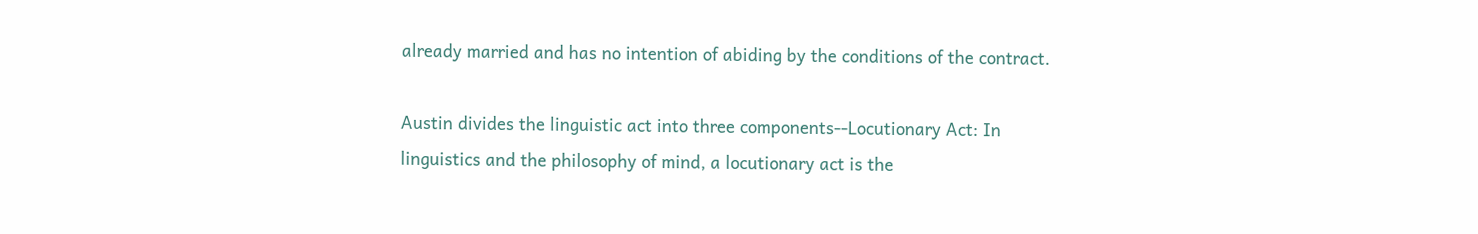already married and has no intention of abiding by the conditions of the contract.

Austin divides the linguistic act into three components--Locutionary Act: In linguistics and the philosophy of mind, a locutionary act is the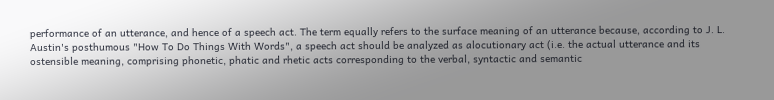performance of an utterance, and hence of a speech act. The term equally refers to the surface meaning of an utterance because, according to J. L. Austin's posthumous "How To Do Things With Words", a speech act should be analyzed as alocutionary act (i.e. the actual utterance and its ostensible meaning, comprising phonetic, phatic and rhetic acts corresponding to the verbal, syntactic and semantic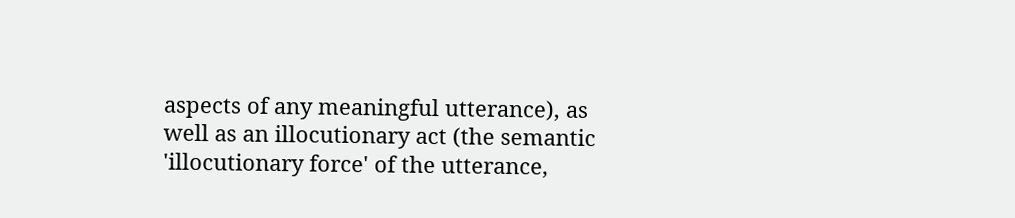aspects of any meaningful utterance), as well as an illocutionary act (the semantic 'illocutionary force' of the utterance,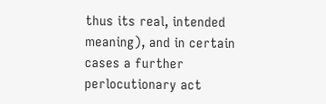thus its real, intended meaning), and in certain cases a further perlocutionary act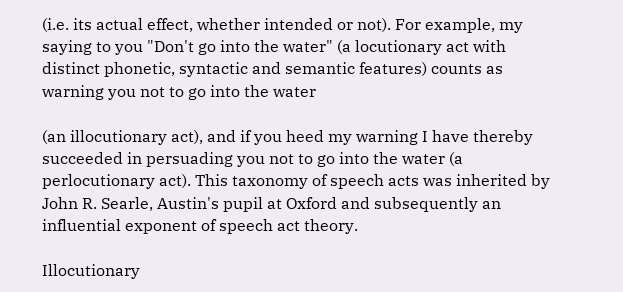(i.e. its actual effect, whether intended or not). For example, my saying to you "Don't go into the water" (a locutionary act with distinct phonetic, syntactic and semantic features) counts as warning you not to go into the water

(an illocutionary act), and if you heed my warning I have thereby succeeded in persuading you not to go into the water (a perlocutionary act). This taxonomy of speech acts was inherited by John R. Searle, Austin's pupil at Oxford and subsequently an influential exponent of speech act theory.

Illocutionary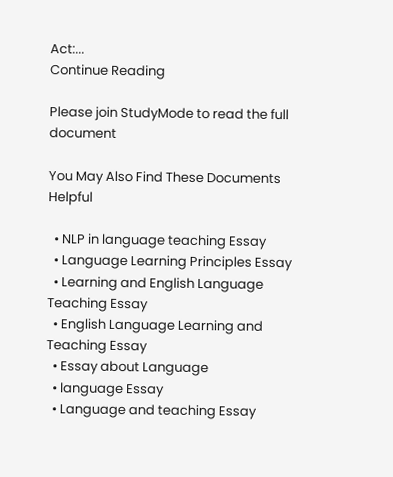Act:...
Continue Reading

Please join StudyMode to read the full document

You May Also Find These Documents Helpful

  • NLP in language teaching Essay
  • Language Learning Principles Essay
  • Learning and English Language Teaching Essay
  • English Language Learning and Teaching Essay
  • Essay about Language
  • language Essay
  • Language and teaching Essay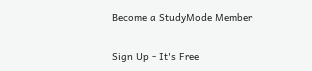Become a StudyMode Member

Sign Up - It's Free